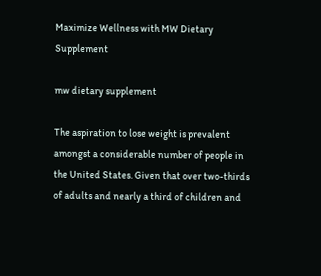Maximize Wellness with MW Dietary Supplement

mw dietary supplement

The aspiration to lose weight is prevalent amongst a considerable number of people in the United States. Given that over two-thirds of adults and nearly a third of children and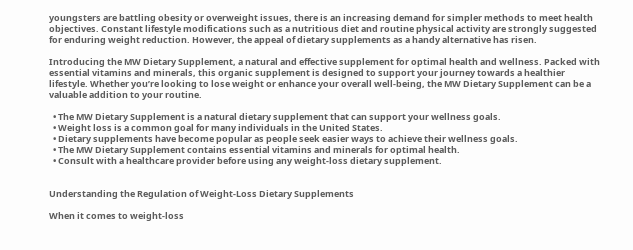youngsters are battling obesity or overweight issues, there is an increasing demand for simpler methods to meet health objectives. Constant lifestyle modifications such as a nutritious diet and routine physical activity are strongly suggested for enduring weight reduction. However, the appeal of dietary supplements as a handy alternative has risen.

Introducing the MW Dietary Supplement, a natural and effective supplement for optimal health and wellness. Packed with essential vitamins and minerals, this organic supplement is designed to support your journey towards a healthier lifestyle. Whether you’re looking to lose weight or enhance your overall well-being, the MW Dietary Supplement can be a valuable addition to your routine.

  • The MW Dietary Supplement is a natural dietary supplement that can support your wellness goals.
  • Weight loss is a common goal for many individuals in the United States.
  • Dietary supplements have become popular as people seek easier ways to achieve their wellness goals.
  • The MW Dietary Supplement contains essential vitamins and minerals for optimal health.
  • Consult with a healthcare provider before using any weight-loss dietary supplement.


Understanding the Regulation of Weight-Loss Dietary Supplements

When it comes to weight-loss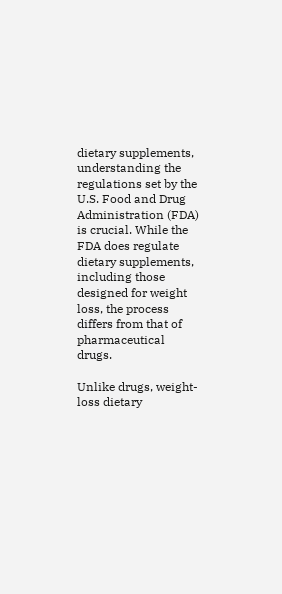dietary supplements, understanding the regulations set by the U.S. Food and Drug Administration (FDA) is crucial. While the FDA does regulate dietary supplements, including those designed for weight loss, the process differs from that of pharmaceutical drugs.

Unlike drugs, weight-loss dietary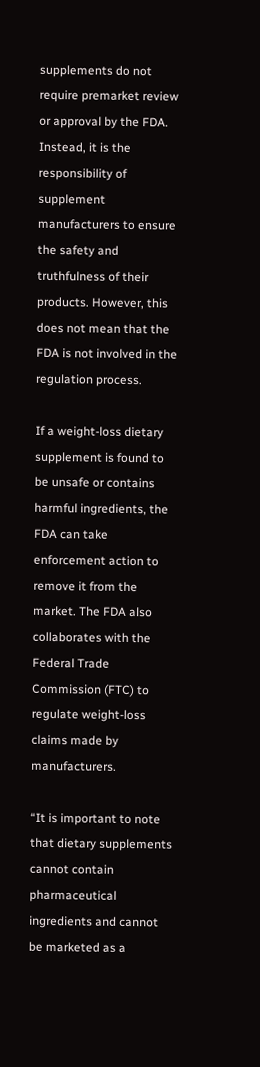supplements do not require premarket review or approval by the FDA. Instead, it is the responsibility of supplement manufacturers to ensure the safety and truthfulness of their products. However, this does not mean that the FDA is not involved in the regulation process.

If a weight-loss dietary supplement is found to be unsafe or contains harmful ingredients, the FDA can take enforcement action to remove it from the market. The FDA also collaborates with the Federal Trade Commission (FTC) to regulate weight-loss claims made by manufacturers.

“It is important to note that dietary supplements cannot contain pharmaceutical ingredients and cannot be marketed as a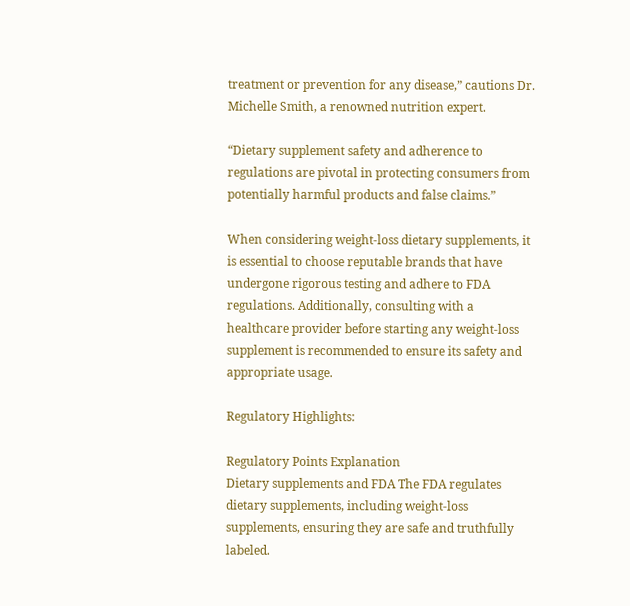treatment or prevention for any disease,” cautions Dr. Michelle Smith, a renowned nutrition expert.

“Dietary supplement safety and adherence to regulations are pivotal in protecting consumers from potentially harmful products and false claims.”

When considering weight-loss dietary supplements, it is essential to choose reputable brands that have undergone rigorous testing and adhere to FDA regulations. Additionally, consulting with a healthcare provider before starting any weight-loss supplement is recommended to ensure its safety and appropriate usage.

Regulatory Highlights:

Regulatory Points Explanation
Dietary supplements and FDA The FDA regulates dietary supplements, including weight-loss supplements, ensuring they are safe and truthfully labeled.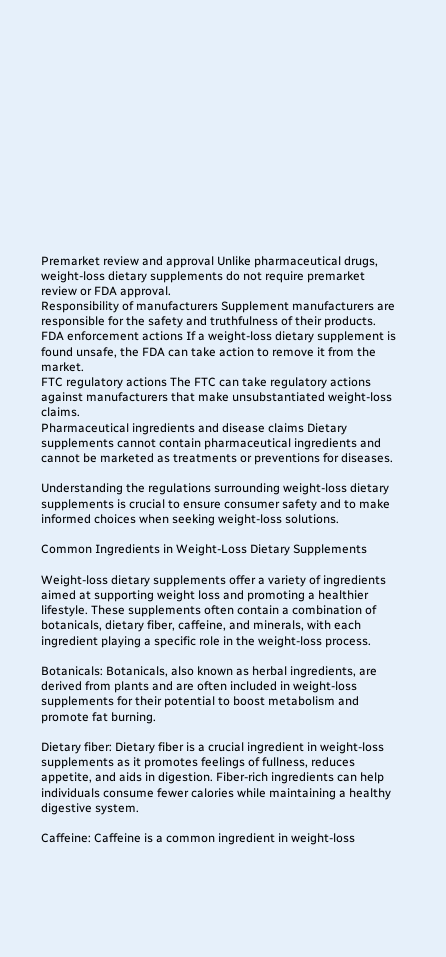Premarket review and approval Unlike pharmaceutical drugs, weight-loss dietary supplements do not require premarket review or FDA approval.
Responsibility of manufacturers Supplement manufacturers are responsible for the safety and truthfulness of their products.
FDA enforcement actions If a weight-loss dietary supplement is found unsafe, the FDA can take action to remove it from the market.
FTC regulatory actions The FTC can take regulatory actions against manufacturers that make unsubstantiated weight-loss claims.
Pharmaceutical ingredients and disease claims Dietary supplements cannot contain pharmaceutical ingredients and cannot be marketed as treatments or preventions for diseases.

Understanding the regulations surrounding weight-loss dietary supplements is crucial to ensure consumer safety and to make informed choices when seeking weight-loss solutions.

Common Ingredients in Weight-Loss Dietary Supplements

Weight-loss dietary supplements offer a variety of ingredients aimed at supporting weight loss and promoting a healthier lifestyle. These supplements often contain a combination of botanicals, dietary fiber, caffeine, and minerals, with each ingredient playing a specific role in the weight-loss process.

Botanicals: Botanicals, also known as herbal ingredients, are derived from plants and are often included in weight-loss supplements for their potential to boost metabolism and promote fat burning.

Dietary fiber: Dietary fiber is a crucial ingredient in weight-loss supplements as it promotes feelings of fullness, reduces appetite, and aids in digestion. Fiber-rich ingredients can help individuals consume fewer calories while maintaining a healthy digestive system.

Caffeine: Caffeine is a common ingredient in weight-loss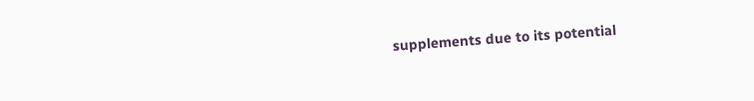supplements due to its potential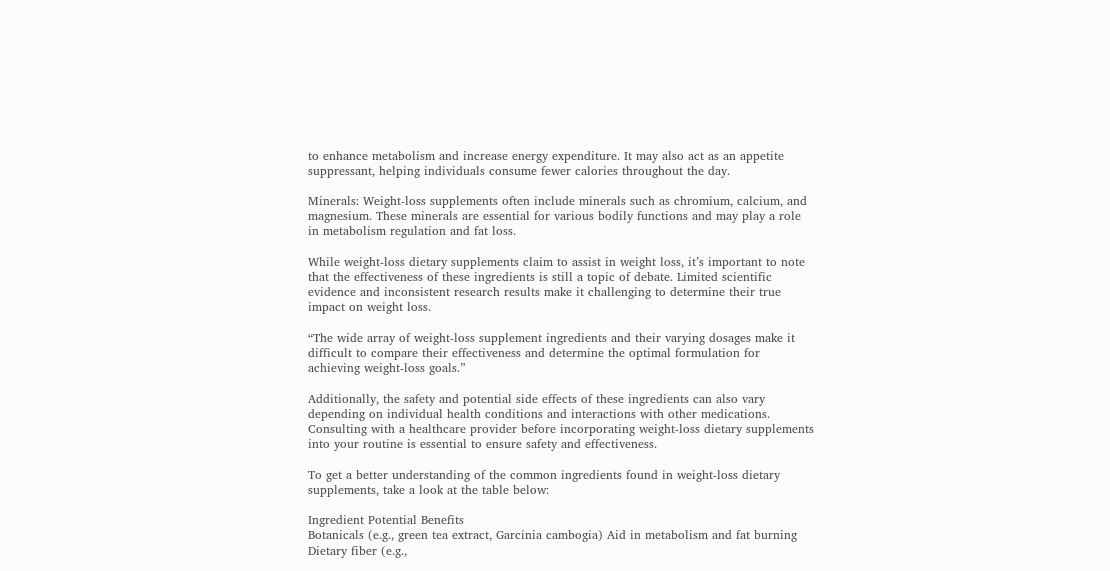to enhance metabolism and increase energy expenditure. It may also act as an appetite suppressant, helping individuals consume fewer calories throughout the day.

Minerals: Weight-loss supplements often include minerals such as chromium, calcium, and magnesium. These minerals are essential for various bodily functions and may play a role in metabolism regulation and fat loss.

While weight-loss dietary supplements claim to assist in weight loss, it’s important to note that the effectiveness of these ingredients is still a topic of debate. Limited scientific evidence and inconsistent research results make it challenging to determine their true impact on weight loss.

“The wide array of weight-loss supplement ingredients and their varying dosages make it difficult to compare their effectiveness and determine the optimal formulation for achieving weight-loss goals.”

Additionally, the safety and potential side effects of these ingredients can also vary depending on individual health conditions and interactions with other medications. Consulting with a healthcare provider before incorporating weight-loss dietary supplements into your routine is essential to ensure safety and effectiveness.

To get a better understanding of the common ingredients found in weight-loss dietary supplements, take a look at the table below:

Ingredient Potential Benefits
Botanicals (e.g., green tea extract, Garcinia cambogia) Aid in metabolism and fat burning
Dietary fiber (e.g.,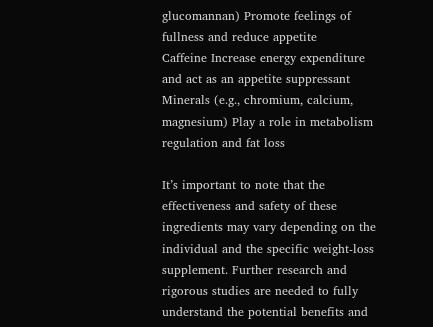glucomannan) Promote feelings of fullness and reduce appetite
Caffeine Increase energy expenditure and act as an appetite suppressant
Minerals (e.g., chromium, calcium, magnesium) Play a role in metabolism regulation and fat loss

It’s important to note that the effectiveness and safety of these ingredients may vary depending on the individual and the specific weight-loss supplement. Further research and rigorous studies are needed to fully understand the potential benefits and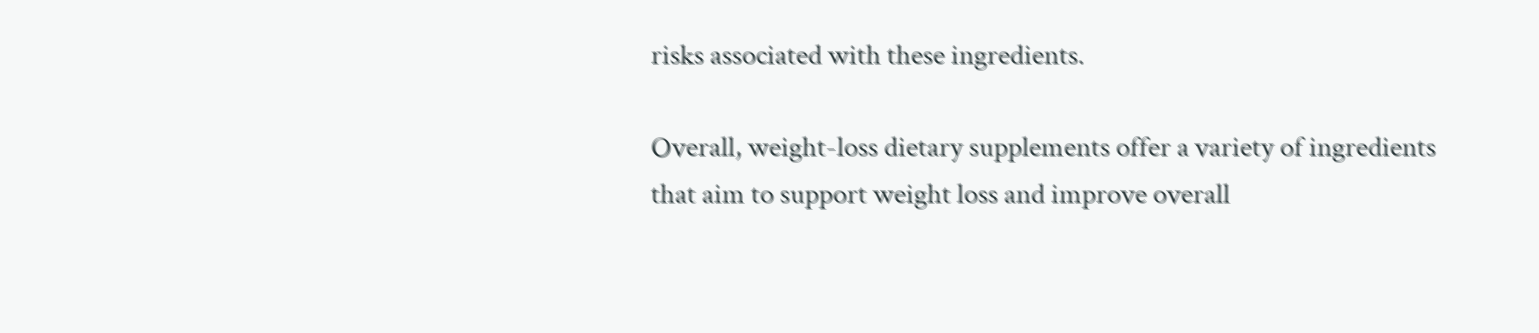risks associated with these ingredients.

Overall, weight-loss dietary supplements offer a variety of ingredients that aim to support weight loss and improve overall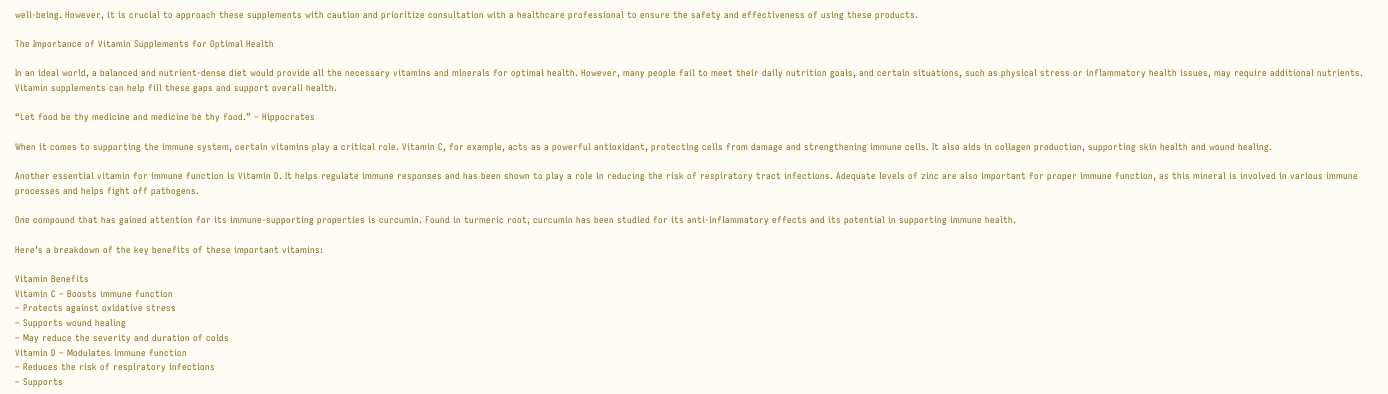well-being. However, it is crucial to approach these supplements with caution and prioritize consultation with a healthcare professional to ensure the safety and effectiveness of using these products.

The Importance of Vitamin Supplements for Optimal Health

In an ideal world, a balanced and nutrient-dense diet would provide all the necessary vitamins and minerals for optimal health. However, many people fail to meet their daily nutrition goals, and certain situations, such as physical stress or inflammatory health issues, may require additional nutrients. Vitamin supplements can help fill these gaps and support overall health.

“Let food be thy medicine and medicine be thy food.” – Hippocrates

When it comes to supporting the immune system, certain vitamins play a critical role. Vitamin C, for example, acts as a powerful antioxidant, protecting cells from damage and strengthening immune cells. It also aids in collagen production, supporting skin health and wound healing.

Another essential vitamin for immune function is Vitamin D. It helps regulate immune responses and has been shown to play a role in reducing the risk of respiratory tract infections. Adequate levels of zinc are also important for proper immune function, as this mineral is involved in various immune processes and helps fight off pathogens.

One compound that has gained attention for its immune-supporting properties is curcumin. Found in turmeric root, curcumin has been studied for its anti-inflammatory effects and its potential in supporting immune health.

Here’s a breakdown of the key benefits of these important vitamins:

Vitamin Benefits
Vitamin C – Boosts immune function
– Protects against oxidative stress
– Supports wound healing
– May reduce the severity and duration of colds
Vitamin D – Modulates immune function
– Reduces the risk of respiratory infections
– Supports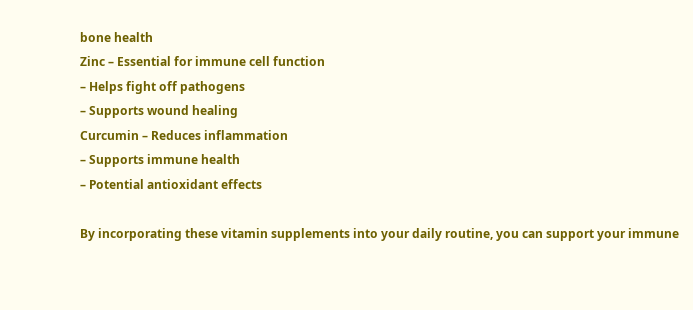bone health
Zinc – Essential for immune cell function
– Helps fight off pathogens
– Supports wound healing
Curcumin – Reduces inflammation
– Supports immune health
– Potential antioxidant effects

By incorporating these vitamin supplements into your daily routine, you can support your immune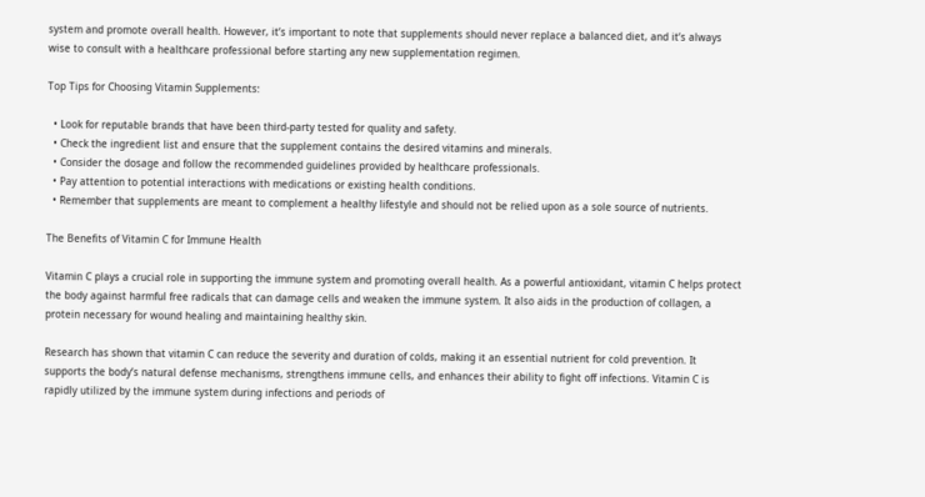system and promote overall health. However, it’s important to note that supplements should never replace a balanced diet, and it’s always wise to consult with a healthcare professional before starting any new supplementation regimen.

Top Tips for Choosing Vitamin Supplements:

  • Look for reputable brands that have been third-party tested for quality and safety.
  • Check the ingredient list and ensure that the supplement contains the desired vitamins and minerals.
  • Consider the dosage and follow the recommended guidelines provided by healthcare professionals.
  • Pay attention to potential interactions with medications or existing health conditions.
  • Remember that supplements are meant to complement a healthy lifestyle and should not be relied upon as a sole source of nutrients.

The Benefits of Vitamin C for Immune Health

Vitamin C plays a crucial role in supporting the immune system and promoting overall health. As a powerful antioxidant, vitamin C helps protect the body against harmful free radicals that can damage cells and weaken the immune system. It also aids in the production of collagen, a protein necessary for wound healing and maintaining healthy skin.

Research has shown that vitamin C can reduce the severity and duration of colds, making it an essential nutrient for cold prevention. It supports the body’s natural defense mechanisms, strengthens immune cells, and enhances their ability to fight off infections. Vitamin C is rapidly utilized by the immune system during infections and periods of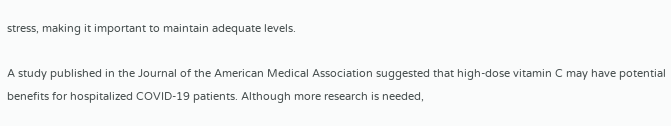stress, making it important to maintain adequate levels.

A study published in the Journal of the American Medical Association suggested that high-dose vitamin C may have potential benefits for hospitalized COVID-19 patients. Although more research is needed,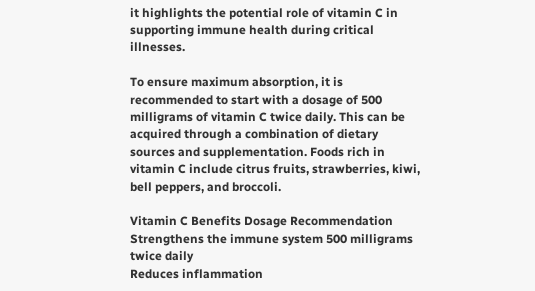it highlights the potential role of vitamin C in supporting immune health during critical illnesses.

To ensure maximum absorption, it is recommended to start with a dosage of 500 milligrams of vitamin C twice daily. This can be acquired through a combination of dietary sources and supplementation. Foods rich in vitamin C include citrus fruits, strawberries, kiwi, bell peppers, and broccoli.

Vitamin C Benefits Dosage Recommendation
Strengthens the immune system 500 milligrams twice daily
Reduces inflammation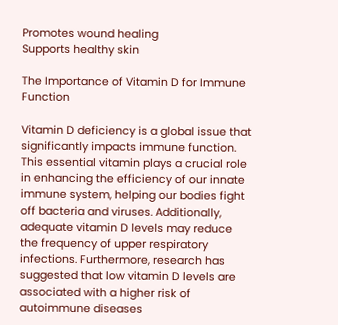Promotes wound healing
Supports healthy skin

The Importance of Vitamin D for Immune Function

Vitamin D deficiency is a global issue that significantly impacts immune function. This essential vitamin plays a crucial role in enhancing the efficiency of our innate immune system, helping our bodies fight off bacteria and viruses. Additionally, adequate vitamin D levels may reduce the frequency of upper respiratory infections. Furthermore, research has suggested that low vitamin D levels are associated with a higher risk of autoimmune diseases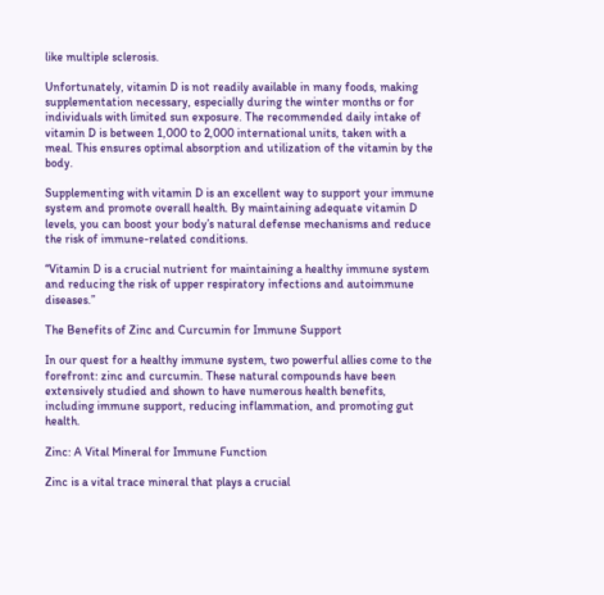like multiple sclerosis.

Unfortunately, vitamin D is not readily available in many foods, making supplementation necessary, especially during the winter months or for individuals with limited sun exposure. The recommended daily intake of vitamin D is between 1,000 to 2,000 international units, taken with a meal. This ensures optimal absorption and utilization of the vitamin by the body.

Supplementing with vitamin D is an excellent way to support your immune system and promote overall health. By maintaining adequate vitamin D levels, you can boost your body’s natural defense mechanisms and reduce the risk of immune-related conditions.

“Vitamin D is a crucial nutrient for maintaining a healthy immune system and reducing the risk of upper respiratory infections and autoimmune diseases.”

The Benefits of Zinc and Curcumin for Immune Support

In our quest for a healthy immune system, two powerful allies come to the forefront: zinc and curcumin. These natural compounds have been extensively studied and shown to have numerous health benefits, including immune support, reducing inflammation, and promoting gut health.

Zinc: A Vital Mineral for Immune Function

Zinc is a vital trace mineral that plays a crucial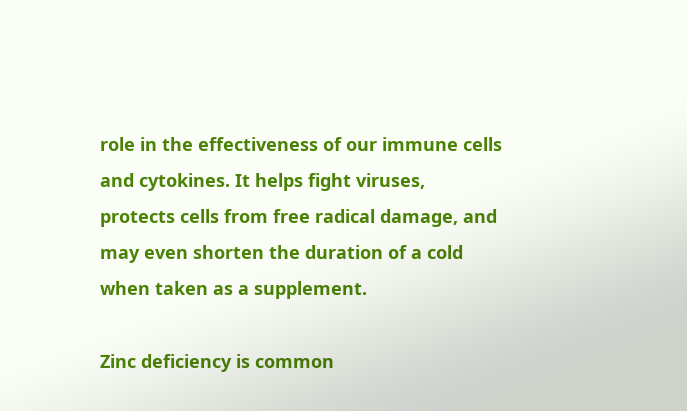role in the effectiveness of our immune cells and cytokines. It helps fight viruses, protects cells from free radical damage, and may even shorten the duration of a cold when taken as a supplement.

Zinc deficiency is common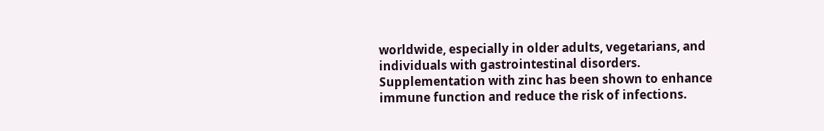worldwide, especially in older adults, vegetarians, and individuals with gastrointestinal disorders. Supplementation with zinc has been shown to enhance immune function and reduce the risk of infections.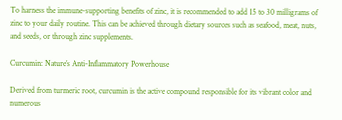To harness the immune-supporting benefits of zinc, it is recommended to add 15 to 30 milligrams of zinc to your daily routine. This can be achieved through dietary sources such as seafood, meat, nuts, and seeds, or through zinc supplements.

Curcumin: Nature’s Anti-Inflammatory Powerhouse

Derived from turmeric root, curcumin is the active compound responsible for its vibrant color and numerous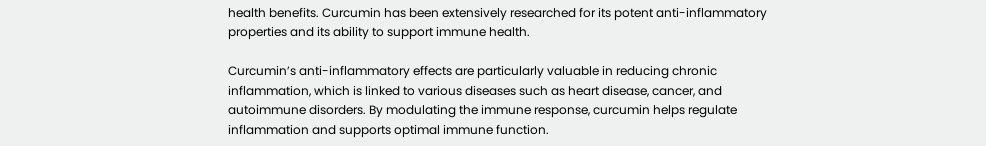health benefits. Curcumin has been extensively researched for its potent anti-inflammatory properties and its ability to support immune health.

Curcumin’s anti-inflammatory effects are particularly valuable in reducing chronic inflammation, which is linked to various diseases such as heart disease, cancer, and autoimmune disorders. By modulating the immune response, curcumin helps regulate inflammation and supports optimal immune function.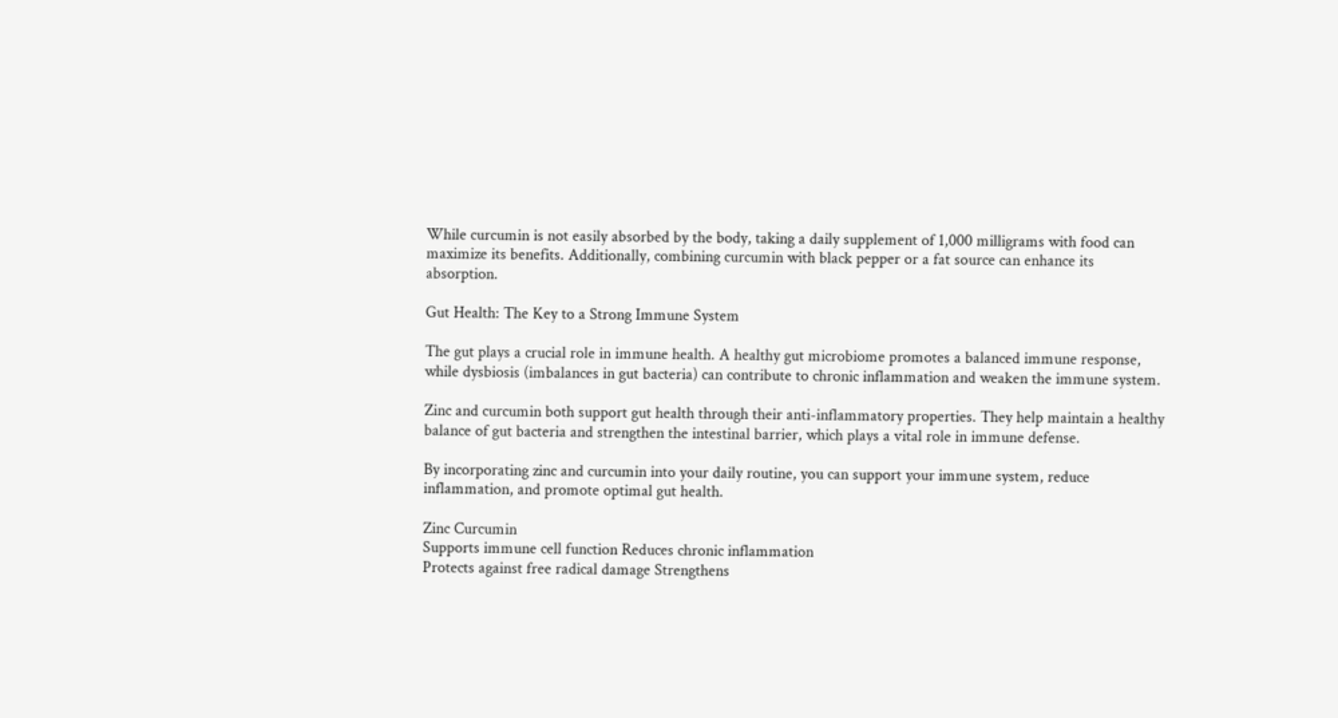While curcumin is not easily absorbed by the body, taking a daily supplement of 1,000 milligrams with food can maximize its benefits. Additionally, combining curcumin with black pepper or a fat source can enhance its absorption.

Gut Health: The Key to a Strong Immune System

The gut plays a crucial role in immune health. A healthy gut microbiome promotes a balanced immune response, while dysbiosis (imbalances in gut bacteria) can contribute to chronic inflammation and weaken the immune system.

Zinc and curcumin both support gut health through their anti-inflammatory properties. They help maintain a healthy balance of gut bacteria and strengthen the intestinal barrier, which plays a vital role in immune defense.

By incorporating zinc and curcumin into your daily routine, you can support your immune system, reduce inflammation, and promote optimal gut health.

Zinc Curcumin
Supports immune cell function Reduces chronic inflammation
Protects against free radical damage Strengthens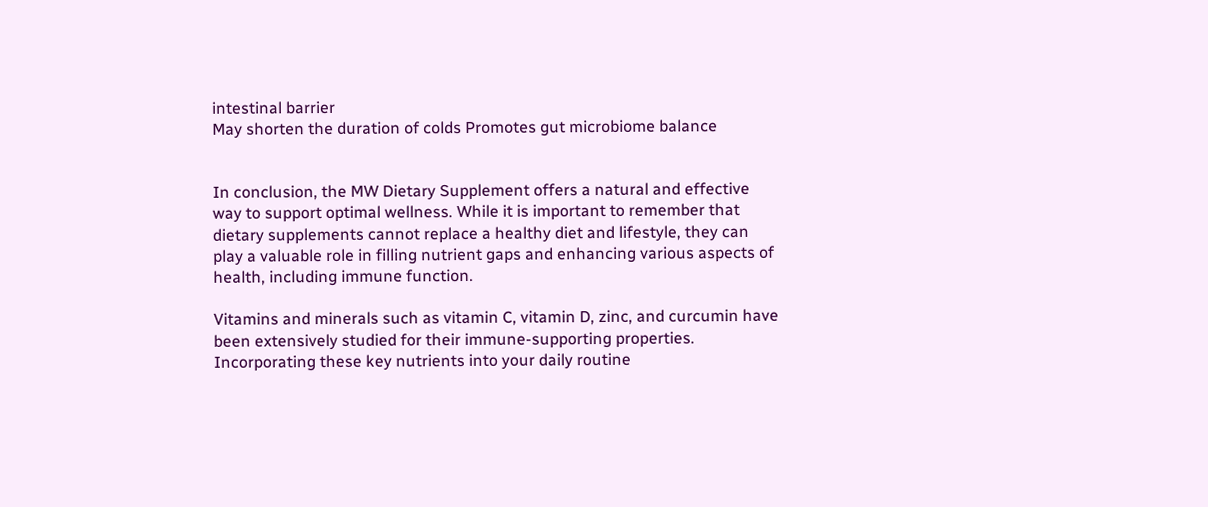intestinal barrier
May shorten the duration of colds Promotes gut microbiome balance


In conclusion, the MW Dietary Supplement offers a natural and effective way to support optimal wellness. While it is important to remember that dietary supplements cannot replace a healthy diet and lifestyle, they can play a valuable role in filling nutrient gaps and enhancing various aspects of health, including immune function.

Vitamins and minerals such as vitamin C, vitamin D, zinc, and curcumin have been extensively studied for their immune-supporting properties. Incorporating these key nutrients into your daily routine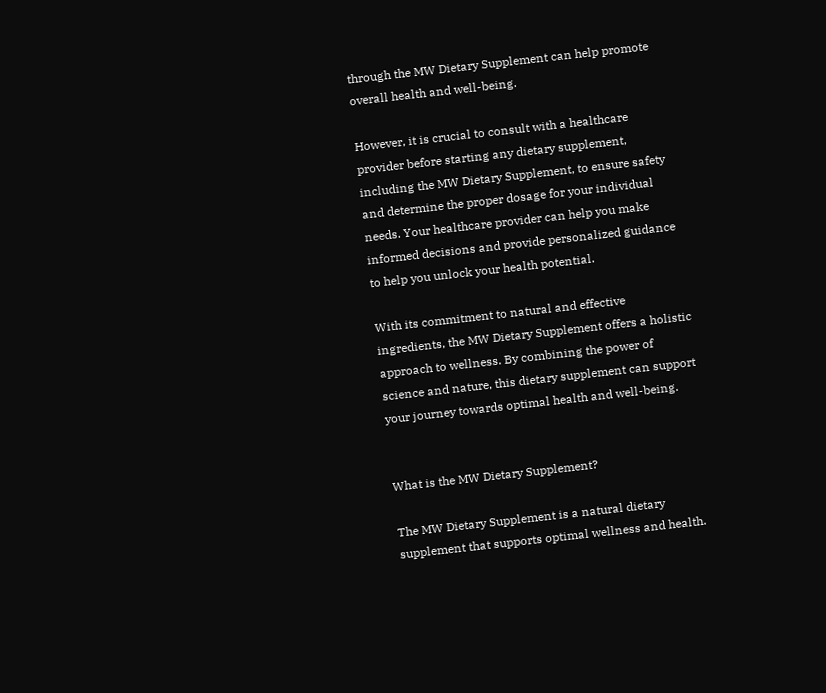through the MW Dietary Supplement can help promote overall health and well-being.

However, it is crucial to consult with a healthcare provider before starting any dietary supplement, including the MW Dietary Supplement, to ensure safety and determine the proper dosage for your individual needs. Your healthcare provider can help you make informed decisions and provide personalized guidance to help you unlock your health potential.

With its commitment to natural and effective ingredients, the MW Dietary Supplement offers a holistic approach to wellness. By combining the power of science and nature, this dietary supplement can support your journey towards optimal health and well-being.


What is the MW Dietary Supplement?

The MW Dietary Supplement is a natural dietary supplement that supports optimal wellness and health.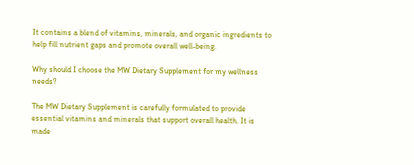It contains a blend of vitamins, minerals, and organic ingredients to help fill nutrient gaps and promote overall well-being.

Why should I choose the MW Dietary Supplement for my wellness needs?

The MW Dietary Supplement is carefully formulated to provide essential vitamins and minerals that support overall health. It is made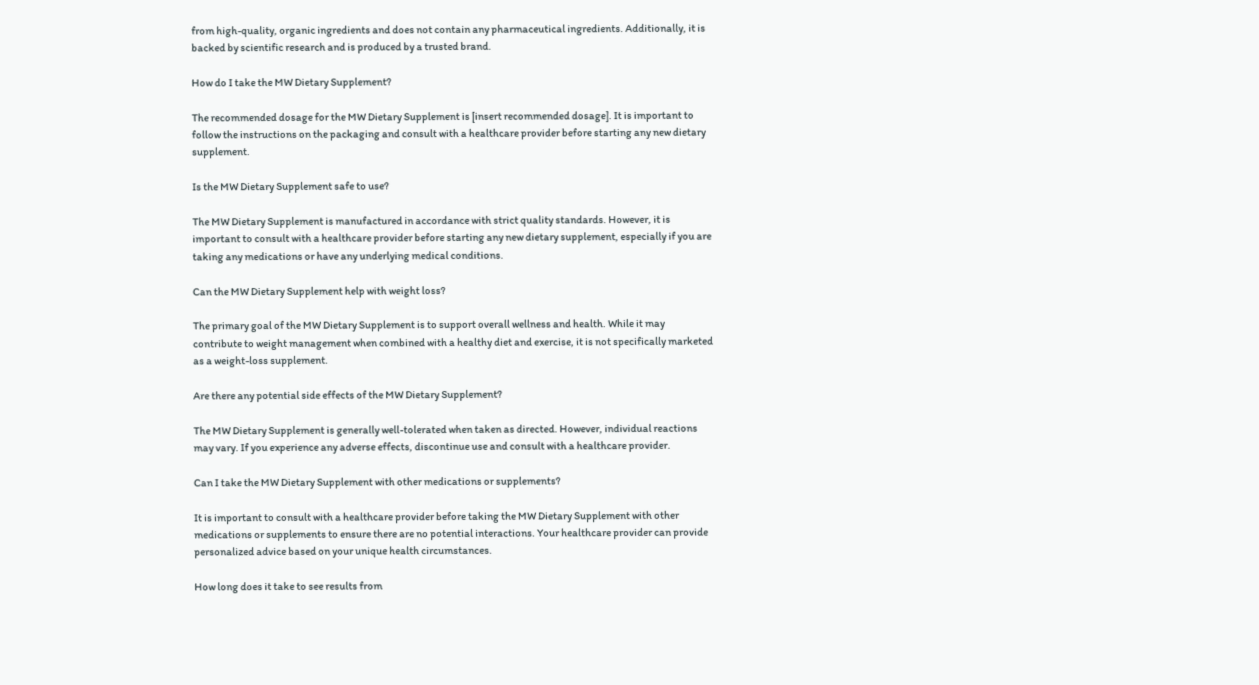from high-quality, organic ingredients and does not contain any pharmaceutical ingredients. Additionally, it is backed by scientific research and is produced by a trusted brand.

How do I take the MW Dietary Supplement?

The recommended dosage for the MW Dietary Supplement is [insert recommended dosage]. It is important to follow the instructions on the packaging and consult with a healthcare provider before starting any new dietary supplement.

Is the MW Dietary Supplement safe to use?

The MW Dietary Supplement is manufactured in accordance with strict quality standards. However, it is important to consult with a healthcare provider before starting any new dietary supplement, especially if you are taking any medications or have any underlying medical conditions.

Can the MW Dietary Supplement help with weight loss?

The primary goal of the MW Dietary Supplement is to support overall wellness and health. While it may contribute to weight management when combined with a healthy diet and exercise, it is not specifically marketed as a weight-loss supplement.

Are there any potential side effects of the MW Dietary Supplement?

The MW Dietary Supplement is generally well-tolerated when taken as directed. However, individual reactions may vary. If you experience any adverse effects, discontinue use and consult with a healthcare provider.

Can I take the MW Dietary Supplement with other medications or supplements?

It is important to consult with a healthcare provider before taking the MW Dietary Supplement with other medications or supplements to ensure there are no potential interactions. Your healthcare provider can provide personalized advice based on your unique health circumstances.

How long does it take to see results from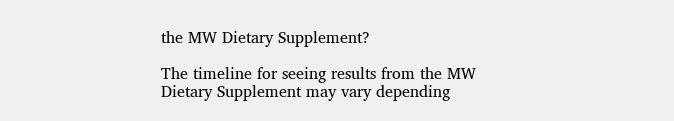the MW Dietary Supplement?

The timeline for seeing results from the MW Dietary Supplement may vary depending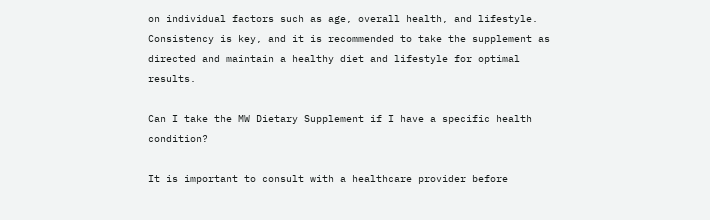on individual factors such as age, overall health, and lifestyle. Consistency is key, and it is recommended to take the supplement as directed and maintain a healthy diet and lifestyle for optimal results.

Can I take the MW Dietary Supplement if I have a specific health condition?

It is important to consult with a healthcare provider before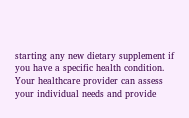starting any new dietary supplement if you have a specific health condition. Your healthcare provider can assess your individual needs and provide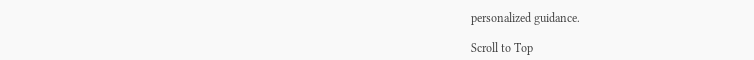personalized guidance.

Scroll to Top